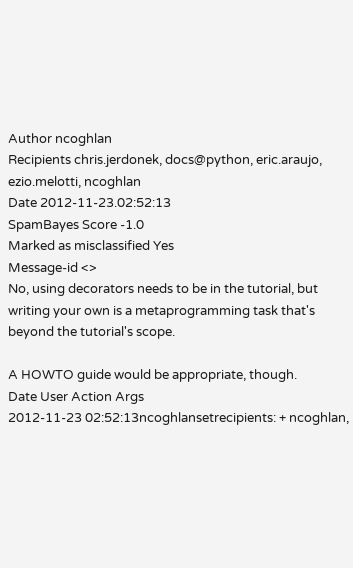Author ncoghlan
Recipients chris.jerdonek, docs@python, eric.araujo, ezio.melotti, ncoghlan
Date 2012-11-23.02:52:13
SpamBayes Score -1.0
Marked as misclassified Yes
Message-id <>
No, using decorators needs to be in the tutorial, but writing your own is a metaprogramming task that's beyond the tutorial's scope.

A HOWTO guide would be appropriate, though.
Date User Action Args
2012-11-23 02:52:13ncoghlansetrecipients: + ncoghlan,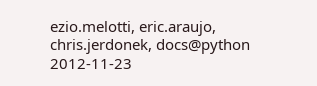ezio.melotti, eric.araujo, chris.jerdonek, docs@python
2012-11-23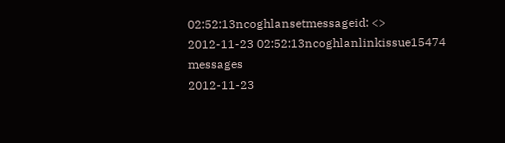02:52:13ncoghlansetmessageid: <>
2012-11-23 02:52:13ncoghlanlinkissue15474 messages
2012-11-23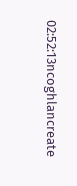02:52:13ncoghlancreate